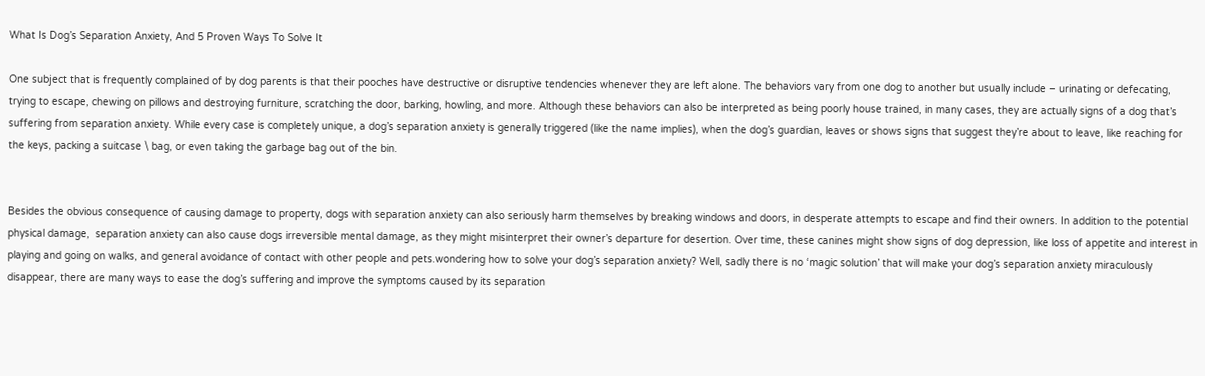What Is Dog’s Separation Anxiety, And 5 Proven Ways To Solve It

One subject that is frequently complained of by dog parents is that their pooches have destructive or disruptive tendencies whenever they are left alone. The behaviors vary from one dog to another but usually include – urinating or defecating, trying to escape, chewing on pillows and destroying furniture, scratching the door, barking, howling, and more. Although these behaviors can also be interpreted as being poorly house trained, in many cases, they are actually signs of a dog that’s suffering from separation anxiety. While every case is completely unique, a dog’s separation anxiety is generally triggered (like the name implies), when the dog’s guardian, leaves or shows signs that suggest they’re about to leave, like reaching for the keys, packing a suitcase \ bag, or even taking the garbage bag out of the bin.


Besides the obvious consequence of causing damage to property, dogs with separation anxiety can also seriously harm themselves by breaking windows and doors, in desperate attempts to escape and find their owners. In addition to the potential physical damage,  separation anxiety can also cause dogs irreversible mental damage, as they might misinterpret their owner’s departure for desertion. Over time, these canines might show signs of dog depression, like loss of appetite and interest in playing and going on walks, and general avoidance of contact with other people and pets.wondering how to solve your dog’s separation anxiety? Well, sadly there is no ‘magic solution’ that will make your dog’s separation anxiety miraculously disappear, there are many ways to ease the dog’s suffering and improve the symptoms caused by its separation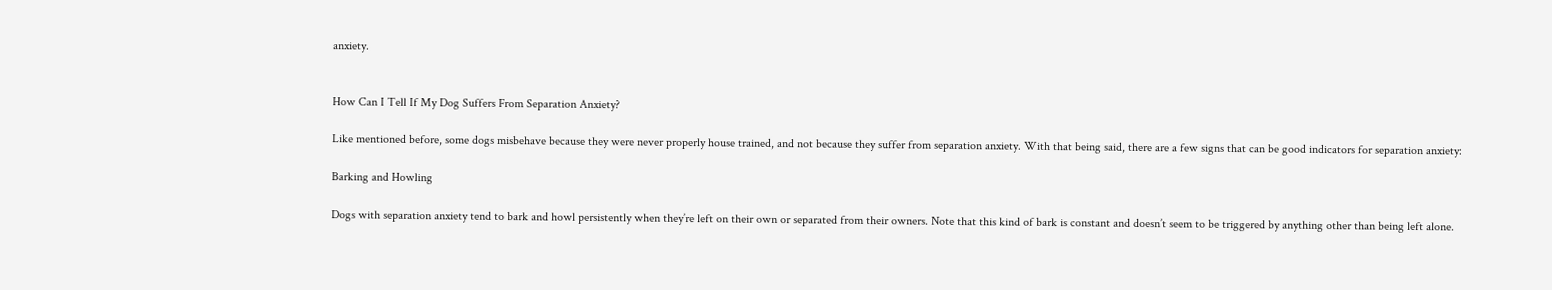anxiety.


How Can I Tell If My Dog Suffers From Separation Anxiety?

Like mentioned before, some dogs misbehave because they were never properly house trained, and not because they suffer from separation anxiety. With that being said, there are a few signs that can be good indicators for separation anxiety:

Barking and Howling

Dogs with separation anxiety tend to bark and howl persistently when they’re left on their own or separated from their owners. Note that this kind of bark is constant and doesn’t seem to be triggered by anything other than being left alone.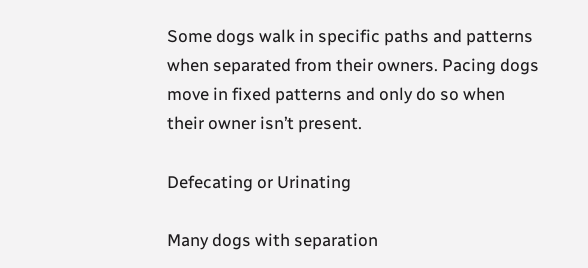Some dogs walk in specific paths and patterns when separated from their owners. Pacing dogs move in fixed patterns and only do so when their owner isn’t present.

Defecating or Urinating

Many dogs with separation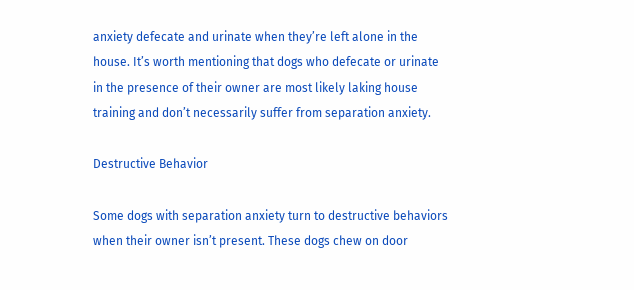anxiety defecate and urinate when they’re left alone in the house. It’s worth mentioning that dogs who defecate or urinate in the presence of their owner are most likely laking house training and don’t necessarily suffer from separation anxiety.

Destructive Behavior

Some dogs with separation anxiety turn to destructive behaviors when their owner isn’t present. These dogs chew on door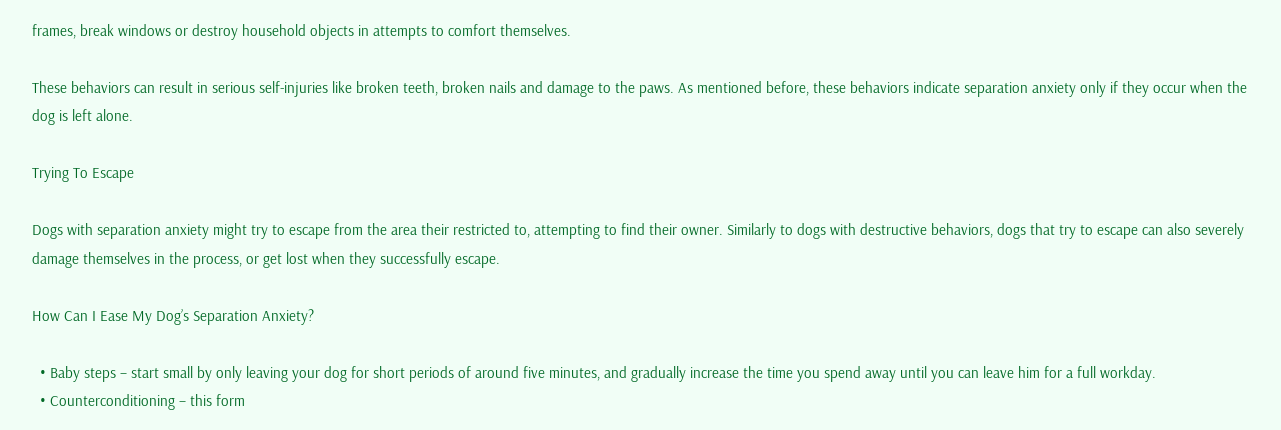frames, break windows or destroy household objects in attempts to comfort themselves.

These behaviors can result in serious self-injuries like broken teeth, broken nails and damage to the paws. As mentioned before, these behaviors indicate separation anxiety only if they occur when the dog is left alone.

Trying To Escape

Dogs with separation anxiety might try to escape from the area their restricted to, attempting to find their owner. Similarly to dogs with destructive behaviors, dogs that try to escape can also severely damage themselves in the process, or get lost when they successfully escape.

How Can I Ease My Dog’s Separation Anxiety?

  • Baby steps – start small by only leaving your dog for short periods of around five minutes, and gradually increase the time you spend away until you can leave him for a full workday.
  • Counterconditioning – this form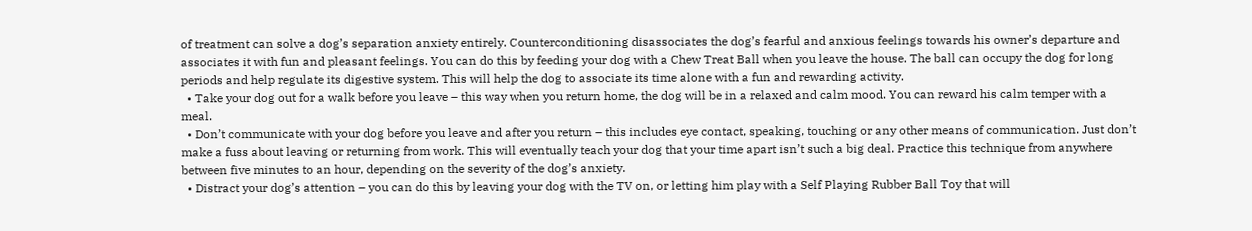of treatment can solve a dog’s separation anxiety entirely. Counterconditioning disassociates the dog’s fearful and anxious feelings towards his owner’s departure and associates it with fun and pleasant feelings. You can do this by feeding your dog with a Chew Treat Ball when you leave the house. The ball can occupy the dog for long periods and help regulate its digestive system. This will help the dog to associate its time alone with a fun and rewarding activity.
  • Take your dog out for a walk before you leave – this way when you return home, the dog will be in a relaxed and calm mood. You can reward his calm temper with a meal.
  • Don’t communicate with your dog before you leave and after you return – this includes eye contact, speaking, touching or any other means of communication. Just don’t make a fuss about leaving or returning from work. This will eventually teach your dog that your time apart isn’t such a big deal. Practice this technique from anywhere between five minutes to an hour, depending on the severity of the dog’s anxiety.
  • Distract your dog’s attention – you can do this by leaving your dog with the TV on, or letting him play with a Self Playing Rubber Ball Toy that will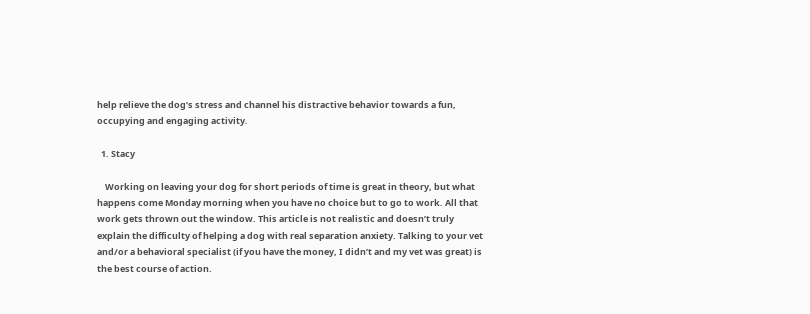help relieve the dog’s stress and channel his distractive behavior towards a fun, occupying and engaging activity.

  1. Stacy

    Working on leaving your dog for short periods of time is great in theory, but what happens come Monday morning when you have no choice but to go to work. All that work gets thrown out the window. This article is not realistic and doesn’t truly explain the difficulty of helping a dog with real separation anxiety. Talking to your vet and/or a behavioral specialist (if you have the money, I didn’t and my vet was great) is the best course of action.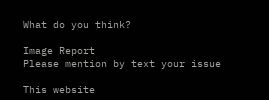What do you think?

Image Report
Please mention by text your issue

This website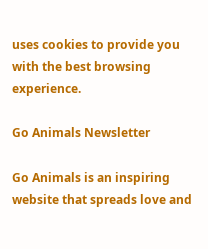uses cookies to provide you with the best browsing experience.

Go Animals Newsletter

Go Animals is an inspiring website that spreads love and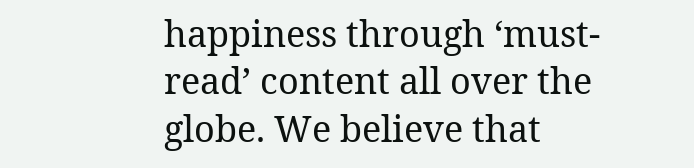happiness through ‘must-read’ content all over the globe. We believe that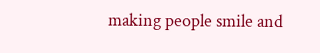making people smile and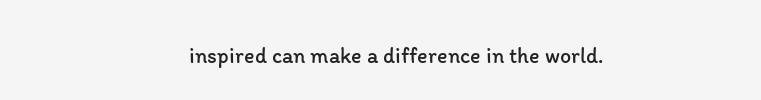inspired can make a difference in the world.